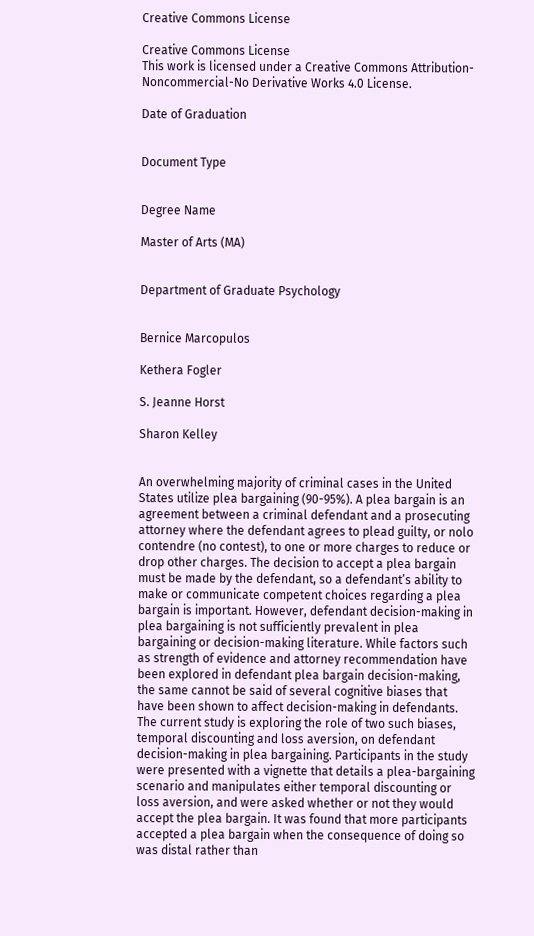Creative Commons License

Creative Commons License
This work is licensed under a Creative Commons Attribution-Noncommercial-No Derivative Works 4.0 License.

Date of Graduation


Document Type


Degree Name

Master of Arts (MA)


Department of Graduate Psychology


Bernice Marcopulos

Kethera Fogler

S. Jeanne Horst

Sharon Kelley


An overwhelming majority of criminal cases in the United States utilize plea bargaining (90-95%). A plea bargain is an agreement between a criminal defendant and a prosecuting attorney where the defendant agrees to plead guilty, or nolo contendre (no contest), to one or more charges to reduce or drop other charges. The decision to accept a plea bargain must be made by the defendant, so a defendant’s ability to make or communicate competent choices regarding a plea bargain is important. However, defendant decision-making in plea bargaining is not sufficiently prevalent in plea bargaining or decision-making literature. While factors such as strength of evidence and attorney recommendation have been explored in defendant plea bargain decision-making, the same cannot be said of several cognitive biases that have been shown to affect decision-making in defendants. The current study is exploring the role of two such biases, temporal discounting and loss aversion, on defendant decision-making in plea bargaining. Participants in the study were presented with a vignette that details a plea-bargaining scenario and manipulates either temporal discounting or loss aversion, and were asked whether or not they would accept the plea bargain. It was found that more participants accepted a plea bargain when the consequence of doing so was distal rather than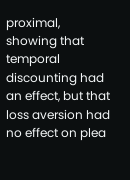proximal, showing that temporal discounting had an effect, but that loss aversion had no effect on plea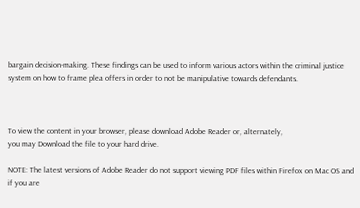bargain decision-making. These findings can be used to inform various actors within the criminal justice system on how to frame plea offers in order to not be manipulative towards defendants.



To view the content in your browser, please download Adobe Reader or, alternately,
you may Download the file to your hard drive.

NOTE: The latest versions of Adobe Reader do not support viewing PDF files within Firefox on Mac OS and if you are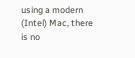using a modern (Intel) Mac, there is no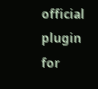official plugin for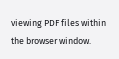viewing PDF files within the browser window.